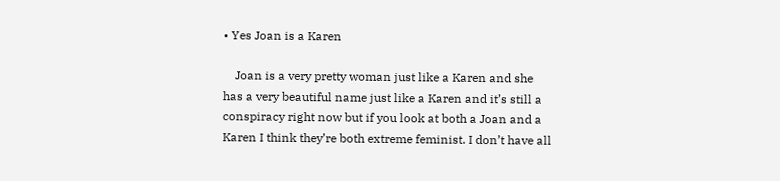• Yes Joan is a Karen

    Joan is a very pretty woman just like a Karen and she has a very beautiful name just like a Karen and it’s still a conspiracy right now but if you look at both a Joan and a Karen I think they’re both extreme feminist. I don’t have all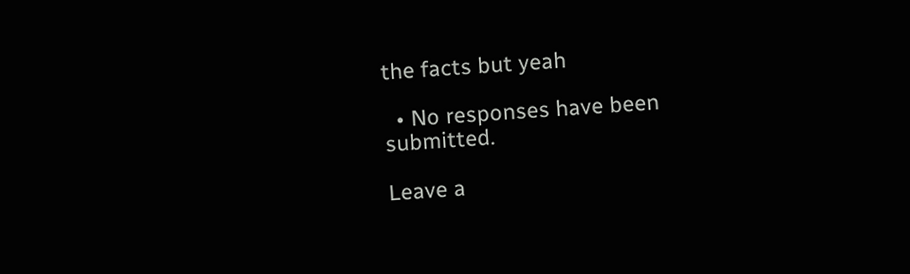the facts but yeah

  • No responses have been submitted.

Leave a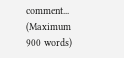comment...
(Maximum 900 words)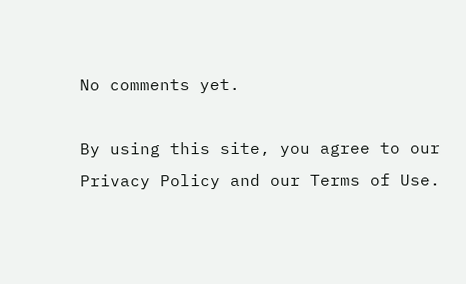No comments yet.

By using this site, you agree to our Privacy Policy and our Terms of Use.